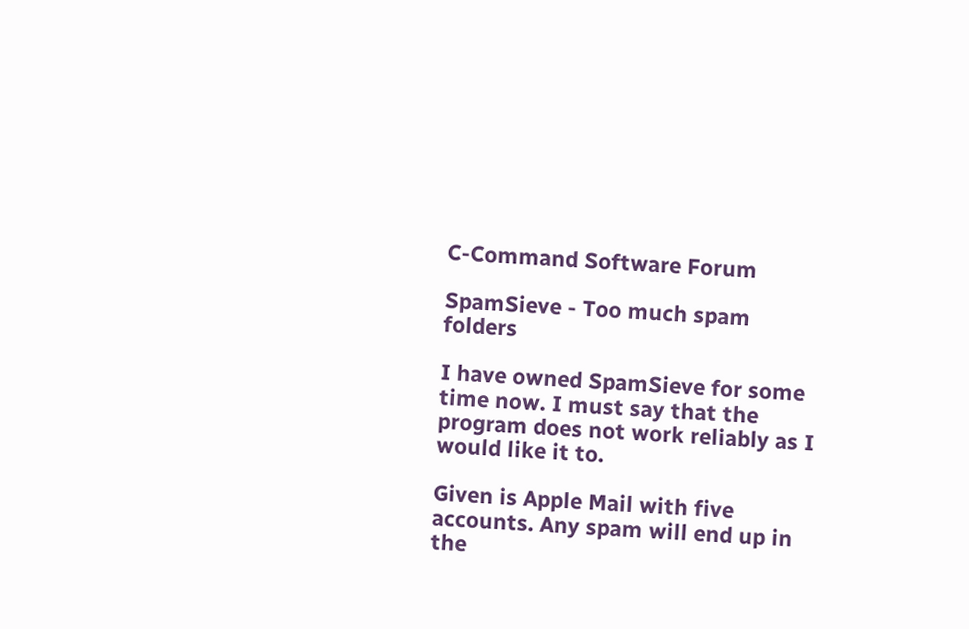C-Command Software Forum

SpamSieve - Too much spam folders

I have owned SpamSieve for some time now. I must say that the program does not work reliably as I would like it to.

Given is Apple Mail with five accounts. Any spam will end up in the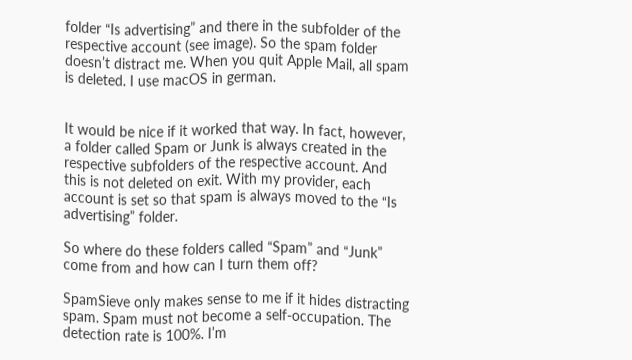folder “Is advertising” and there in the subfolder of the respective account (see image). So the spam folder doesn’t distract me. When you quit Apple Mail, all spam is deleted. I use macOS in german.


It would be nice if it worked that way. In fact, however, a folder called Spam or Junk is always created in the respective subfolders of the respective account. And this is not deleted on exit. With my provider, each account is set so that spam is always moved to the “Is advertising” folder.

So where do these folders called “Spam” and “Junk” come from and how can I turn them off?

SpamSieve only makes sense to me if it hides distracting spam. Spam must not become a self-occupation. The detection rate is 100%. I’m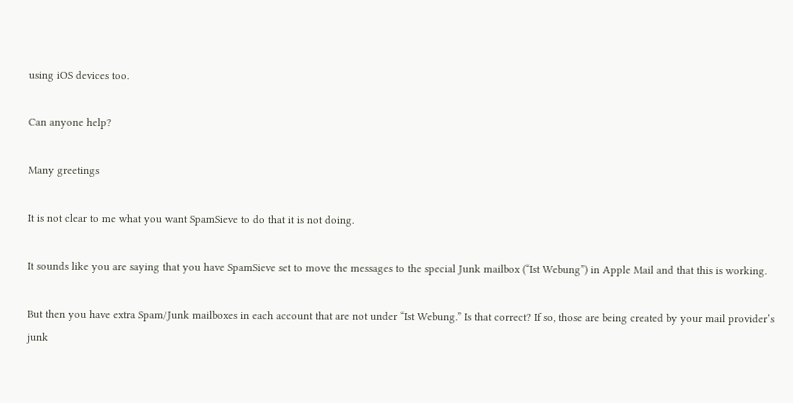using iOS devices too.

Can anyone help?

Many greetings

It is not clear to me what you want SpamSieve to do that it is not doing.

It sounds like you are saying that you have SpamSieve set to move the messages to the special Junk mailbox (“Ist Webung”) in Apple Mail and that this is working.

But then you have extra Spam/Junk mailboxes in each account that are not under “Ist Webung.” Is that correct? If so, those are being created by your mail provider’s junk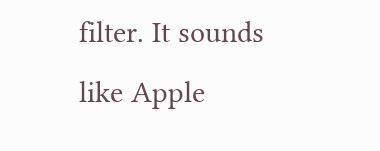filter. It sounds like Apple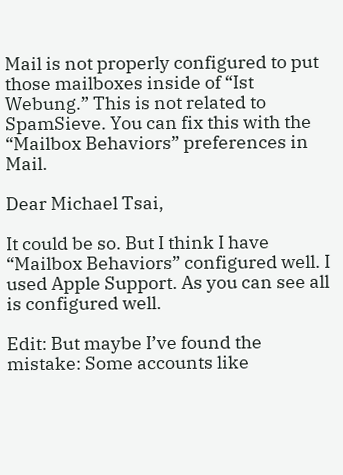Mail is not properly configured to put those mailboxes inside of “Ist Webung.” This is not related to SpamSieve. You can fix this with the “Mailbox Behaviors” preferences in Mail.

Dear Michael Tsai,

It could be so. But I think I have “Mailbox Behaviors” configured well. I used Apple Support. As you can see all is configured well.

Edit: But maybe I’ve found the mistake: Some accounts like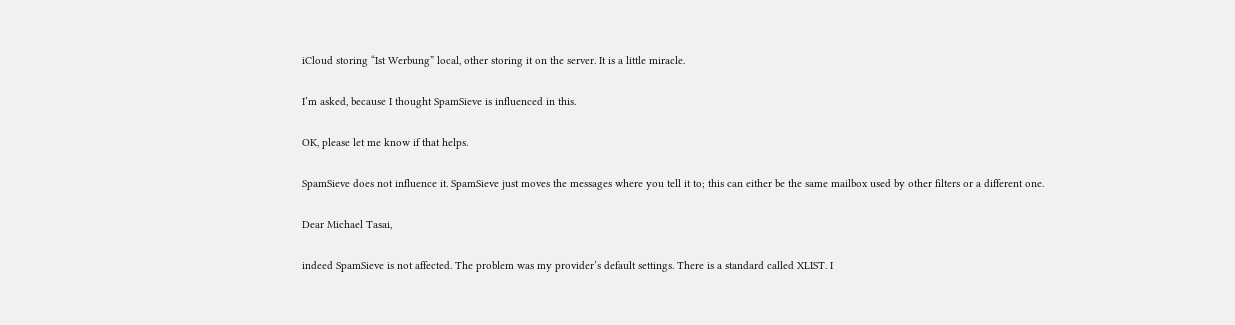iCloud storing “Ist Werbung” local, other storing it on the server. It is a little miracle.

I’m asked, because I thought SpamSieve is influenced in this.

OK, please let me know if that helps.

SpamSieve does not influence it. SpamSieve just moves the messages where you tell it to; this can either be the same mailbox used by other filters or a different one.

Dear Michael Tasai,

indeed SpamSieve is not affected. The problem was my provider’s default settings. There is a standard called XLIST. I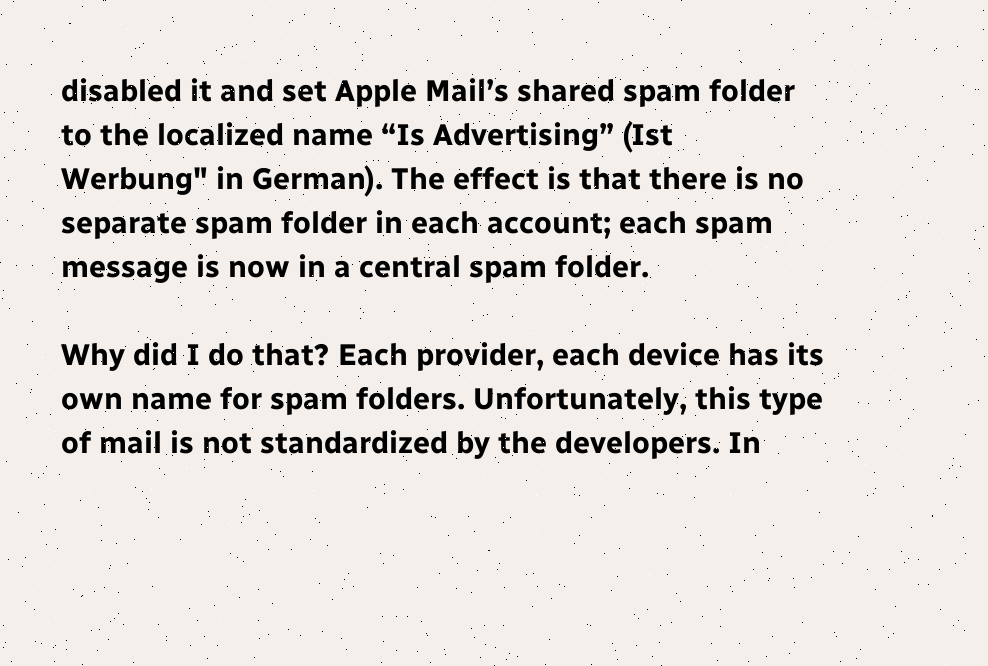disabled it and set Apple Mail’s shared spam folder to the localized name “Is Advertising” (Ist Werbung" in German). The effect is that there is no separate spam folder in each account; each spam message is now in a central spam folder.

Why did I do that? Each provider, each device has its own name for spam folders. Unfortunately, this type of mail is not standardized by the developers. In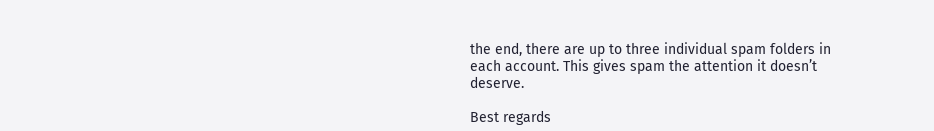the end, there are up to three individual spam folders in each account. This gives spam the attention it doesn’t deserve.

Best regards